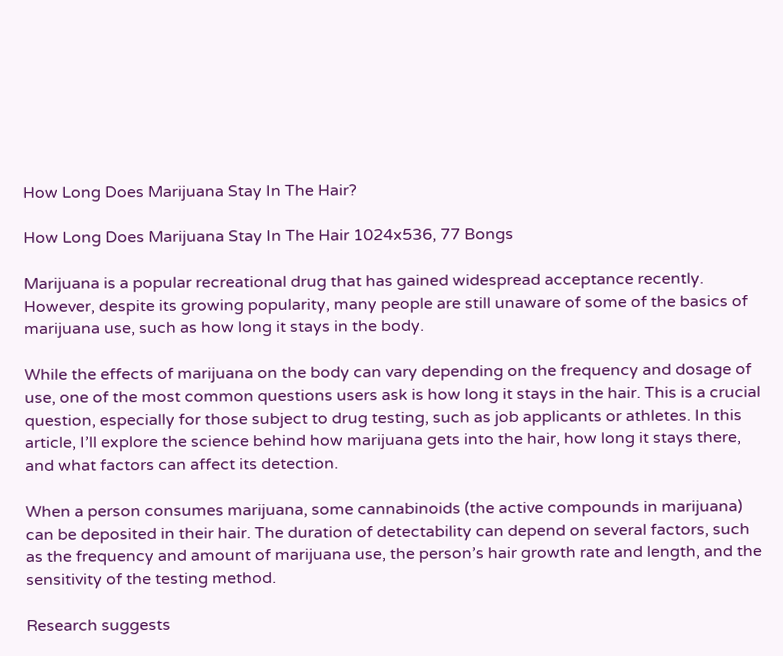How Long Does Marijuana Stay In The Hair?

How Long Does Marijuana Stay In The Hair 1024x536, 77 Bongs

Marijuana is a popular recreational drug that has gained widespread acceptance recently. However, despite its growing popularity, many people are still unaware of some of the basics of marijuana use, such as how long it stays in the body.

While the effects of marijuana on the body can vary depending on the frequency and dosage of use, one of the most common questions users ask is how long it stays in the hair. This is a crucial question, especially for those subject to drug testing, such as job applicants or athletes. In this article, I’ll explore the science behind how marijuana gets into the hair, how long it stays there, and what factors can affect its detection.

When a person consumes marijuana, some cannabinoids (the active compounds in marijuana) can be deposited in their hair. The duration of detectability can depend on several factors, such as the frequency and amount of marijuana use, the person’s hair growth rate and length, and the sensitivity of the testing method.

Research suggests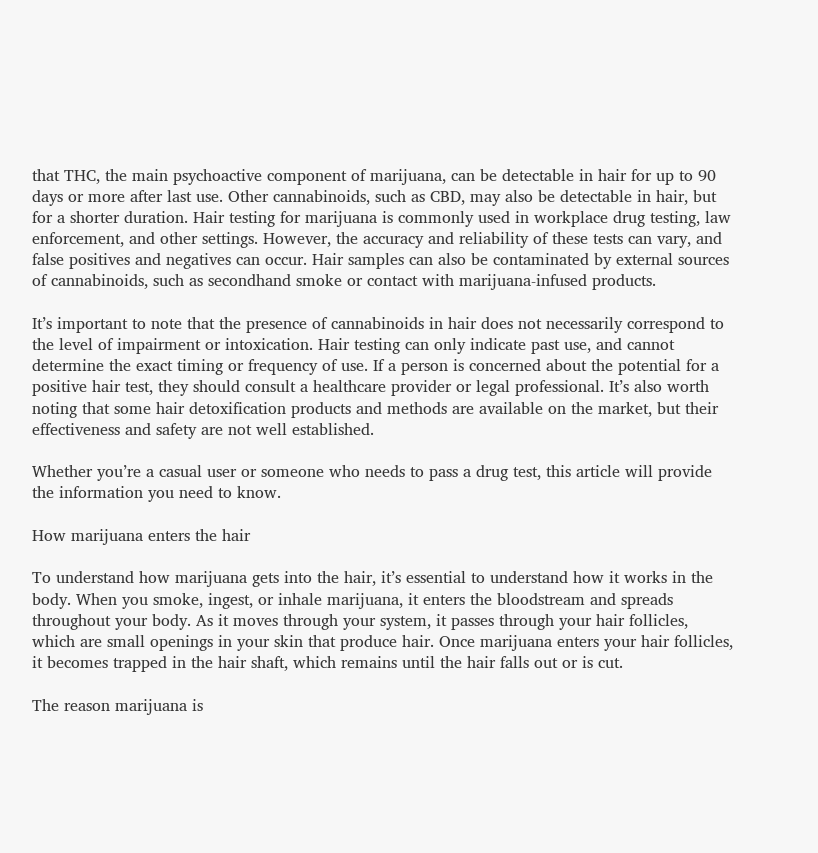that THC, the main psychoactive component of marijuana, can be detectable in hair for up to 90 days or more after last use. Other cannabinoids, such as CBD, may also be detectable in hair, but for a shorter duration. Hair testing for marijuana is commonly used in workplace drug testing, law enforcement, and other settings. However, the accuracy and reliability of these tests can vary, and false positives and negatives can occur. Hair samples can also be contaminated by external sources of cannabinoids, such as secondhand smoke or contact with marijuana-infused products.

It’s important to note that the presence of cannabinoids in hair does not necessarily correspond to the level of impairment or intoxication. Hair testing can only indicate past use, and cannot determine the exact timing or frequency of use. If a person is concerned about the potential for a positive hair test, they should consult a healthcare provider or legal professional. It’s also worth noting that some hair detoxification products and methods are available on the market, but their effectiveness and safety are not well established.

Whether you’re a casual user or someone who needs to pass a drug test, this article will provide the information you need to know.

How marijuana enters the hair

To understand how marijuana gets into the hair, it’s essential to understand how it works in the body. When you smoke, ingest, or inhale marijuana, it enters the bloodstream and spreads throughout your body. As it moves through your system, it passes through your hair follicles, which are small openings in your skin that produce hair. Once marijuana enters your hair follicles, it becomes trapped in the hair shaft, which remains until the hair falls out or is cut.

The reason marijuana is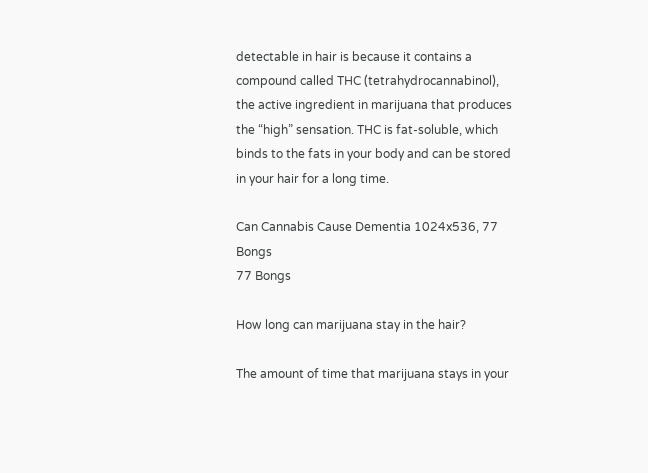detectable in hair is because it contains a compound called THC (tetrahydrocannabinol), the active ingredient in marijuana that produces the “high” sensation. THC is fat-soluble, which binds to the fats in your body and can be stored in your hair for a long time.

Can Cannabis Cause Dementia 1024x536, 77 Bongs
77 Bongs

How long can marijuana stay in the hair?

The amount of time that marijuana stays in your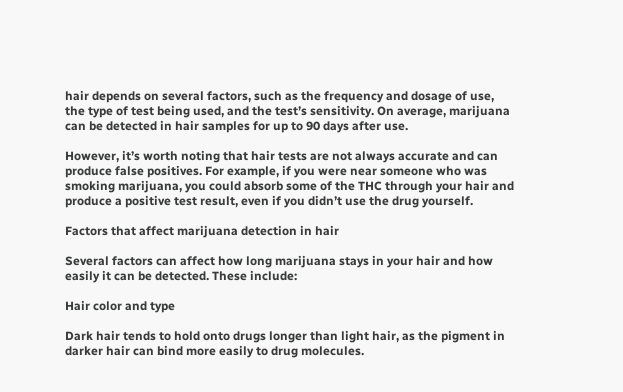hair depends on several factors, such as the frequency and dosage of use, the type of test being used, and the test’s sensitivity. On average, marijuana can be detected in hair samples for up to 90 days after use.

However, it’s worth noting that hair tests are not always accurate and can produce false positives. For example, if you were near someone who was smoking marijuana, you could absorb some of the THC through your hair and produce a positive test result, even if you didn’t use the drug yourself.

Factors that affect marijuana detection in hair

Several factors can affect how long marijuana stays in your hair and how easily it can be detected. These include:

Hair color and type

Dark hair tends to hold onto drugs longer than light hair, as the pigment in darker hair can bind more easily to drug molecules.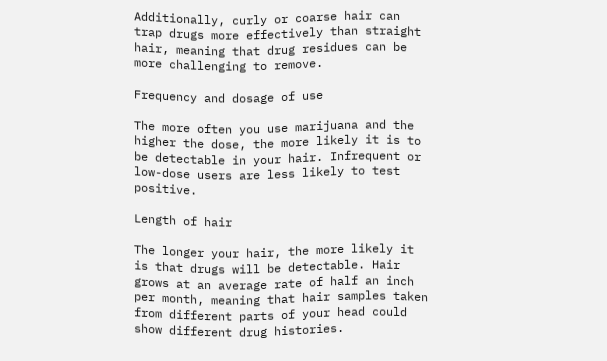Additionally, curly or coarse hair can trap drugs more effectively than straight hair, meaning that drug residues can be more challenging to remove.

Frequency and dosage of use

The more often you use marijuana and the higher the dose, the more likely it is to be detectable in your hair. Infrequent or low-dose users are less likely to test positive.

Length of hair

The longer your hair, the more likely it is that drugs will be detectable. Hair grows at an average rate of half an inch per month, meaning that hair samples taken from different parts of your head could show different drug histories.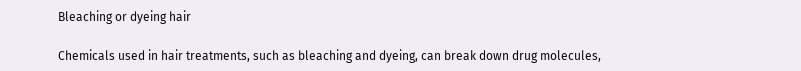Bleaching or dyeing hair

Chemicals used in hair treatments, such as bleaching and dyeing, can break down drug molecules,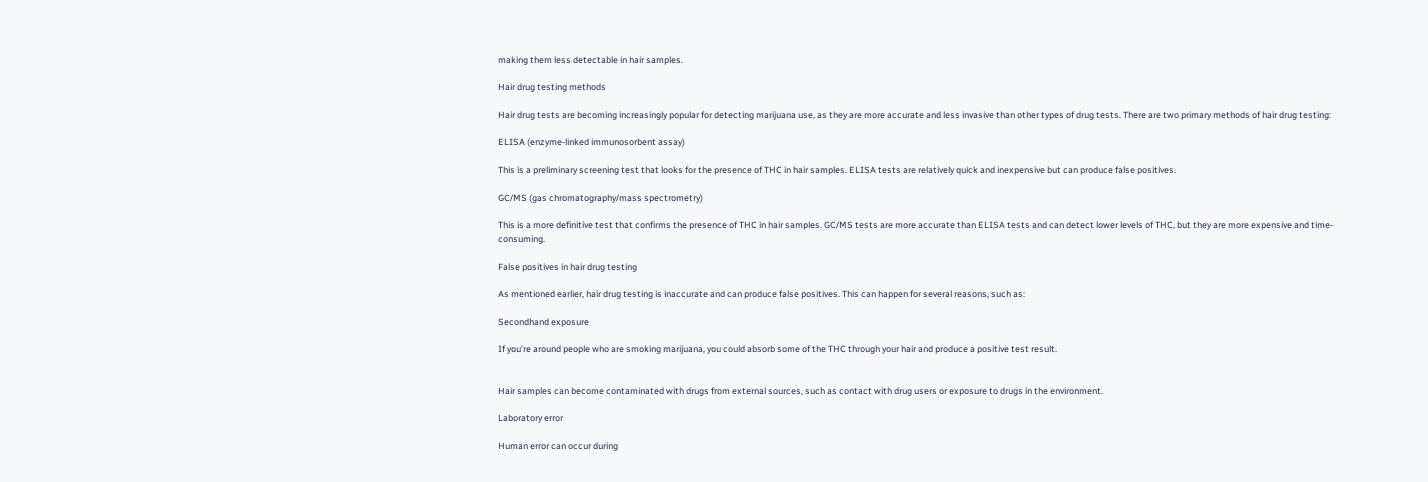making them less detectable in hair samples.

Hair drug testing methods

Hair drug tests are becoming increasingly popular for detecting marijuana use, as they are more accurate and less invasive than other types of drug tests. There are two primary methods of hair drug testing:

ELISA (enzyme-linked immunosorbent assay)

This is a preliminary screening test that looks for the presence of THC in hair samples. ELISA tests are relatively quick and inexpensive but can produce false positives.

GC/MS (gas chromatography/mass spectrometry)

This is a more definitive test that confirms the presence of THC in hair samples. GC/MS tests are more accurate than ELISA tests and can detect lower levels of THC, but they are more expensive and time-consuming.

False positives in hair drug testing

As mentioned earlier, hair drug testing is inaccurate and can produce false positives. This can happen for several reasons, such as:

Secondhand exposure

If you’re around people who are smoking marijuana, you could absorb some of the THC through your hair and produce a positive test result.


Hair samples can become contaminated with drugs from external sources, such as contact with drug users or exposure to drugs in the environment.

Laboratory error

Human error can occur during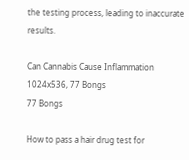the testing process, leading to inaccurate results.

Can Cannabis Cause Inflammation 1024x536, 77 Bongs
77 Bongs

How to pass a hair drug test for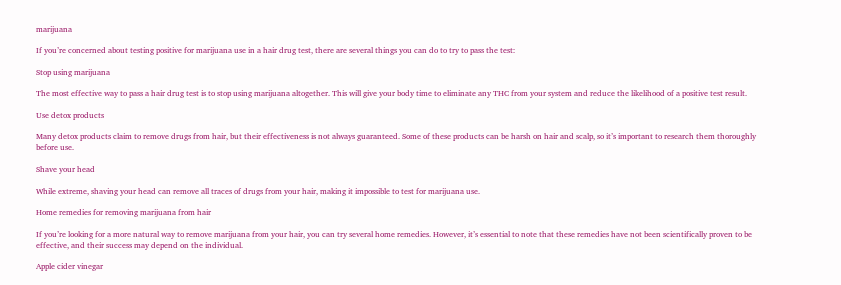marijuana

If you’re concerned about testing positive for marijuana use in a hair drug test, there are several things you can do to try to pass the test:

Stop using marijuana

The most effective way to pass a hair drug test is to stop using marijuana altogether. This will give your body time to eliminate any THC from your system and reduce the likelihood of a positive test result.

Use detox products

Many detox products claim to remove drugs from hair, but their effectiveness is not always guaranteed. Some of these products can be harsh on hair and scalp, so it’s important to research them thoroughly before use.

Shave your head

While extreme, shaving your head can remove all traces of drugs from your hair, making it impossible to test for marijuana use.

Home remedies for removing marijuana from hair

If you’re looking for a more natural way to remove marijuana from your hair, you can try several home remedies. However, it’s essential to note that these remedies have not been scientifically proven to be effective, and their success may depend on the individual.

Apple cider vinegar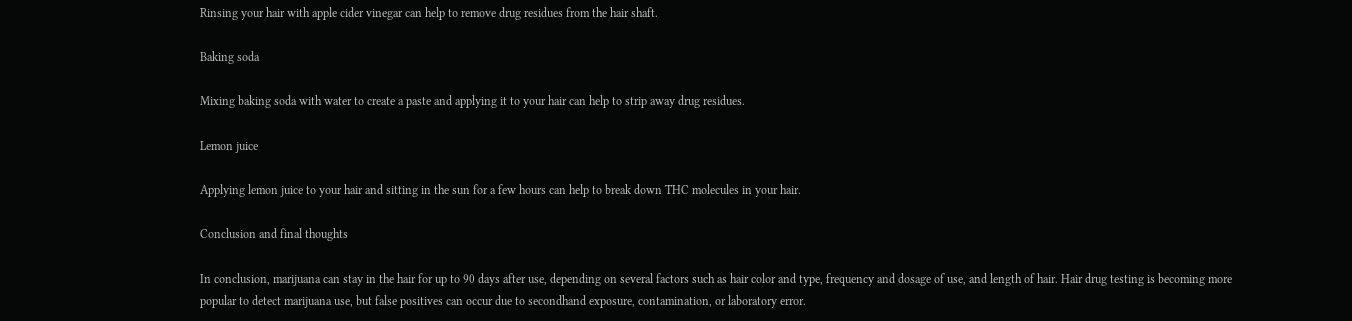Rinsing your hair with apple cider vinegar can help to remove drug residues from the hair shaft.

Baking soda

Mixing baking soda with water to create a paste and applying it to your hair can help to strip away drug residues.

Lemon juice

Applying lemon juice to your hair and sitting in the sun for a few hours can help to break down THC molecules in your hair.

Conclusion and final thoughts

In conclusion, marijuana can stay in the hair for up to 90 days after use, depending on several factors such as hair color and type, frequency and dosage of use, and length of hair. Hair drug testing is becoming more popular to detect marijuana use, but false positives can occur due to secondhand exposure, contamination, or laboratory error.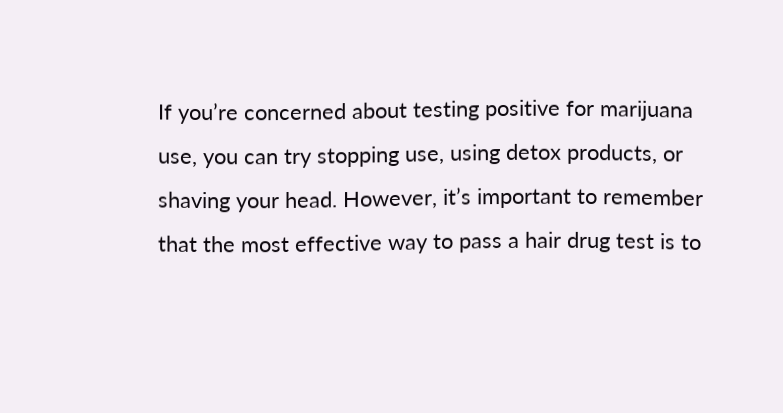If you’re concerned about testing positive for marijuana use, you can try stopping use, using detox products, or shaving your head. However, it’s important to remember that the most effective way to pass a hair drug test is to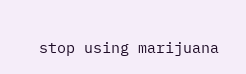stop using marijuana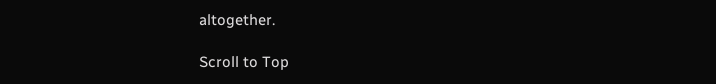altogether.

Scroll to Top